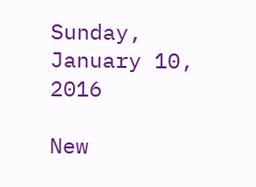Sunday, January 10, 2016

New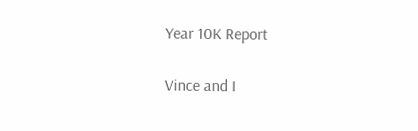Year 10K Report

Vince and I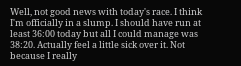Well, not good news with today's race. I think I'm officially in a slump. I should have run at least 36:00 today but all I could manage was 38:20. Actually feel a little sick over it. Not because I really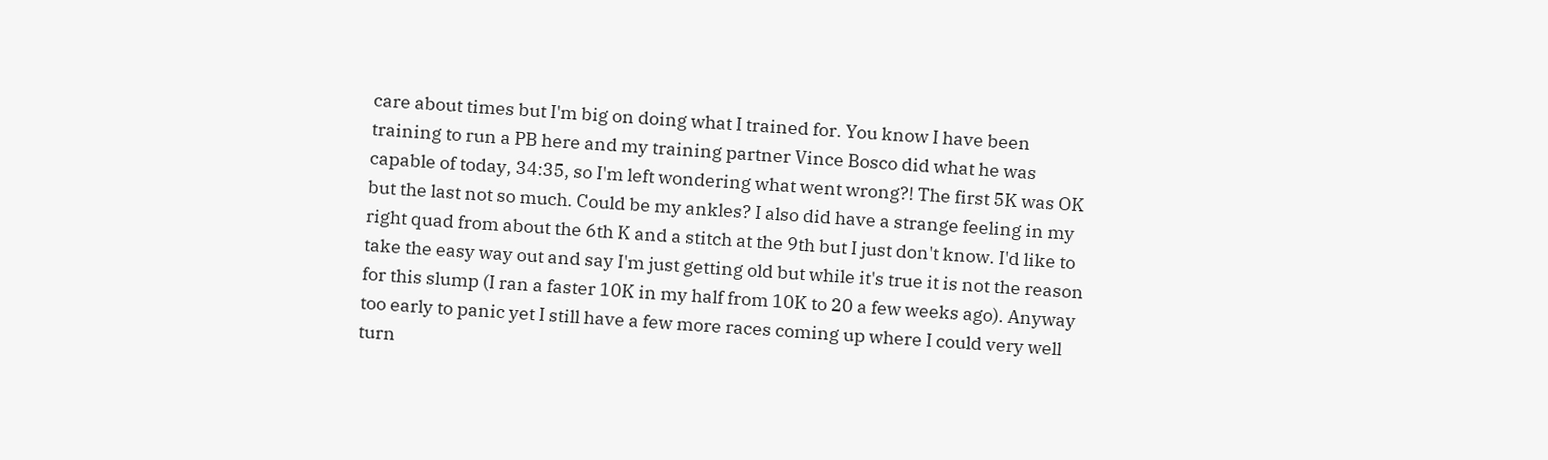care about times but I'm big on doing what I trained for. You know I have been training to run a PB here and my training partner Vince Bosco did what he was capable of today, 34:35, so I'm left wondering what went wrong?! The first 5K was OK but the last not so much. Could be my ankles? I also did have a strange feeling in my right quad from about the 6th K and a stitch at the 9th but I just don't know. I'd like to take the easy way out and say I'm just getting old but while it's true it is not the reason for this slump (I ran a faster 10K in my half from 10K to 20 a few weeks ago). Anyway too early to panic yet I still have a few more races coming up where I could very well turn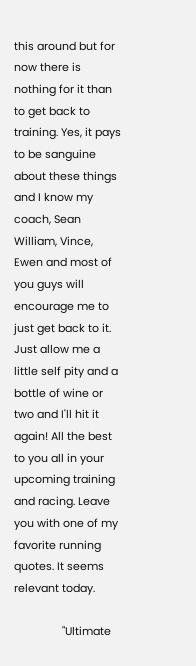this around but for now there is nothing for it than to get back to training. Yes, it pays to be sanguine about these things and I know my coach, Sean William, Vince, Ewen and most of you guys will encourage me to just get back to it. Just allow me a little self pity and a bottle of wine or two and I'll hit it again! All the best to you all in your upcoming training and racing. Leave you with one of my favorite running quotes. It seems relevant today.

                "Ultimate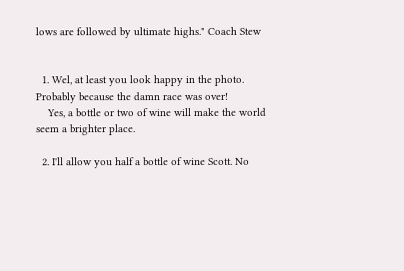lows are followed by ultimate highs." Coach Stew


  1. Wel, at least you look happy in the photo. Probably because the damn race was over!
    Yes, a bottle or two of wine will make the world seem a brighter place.

  2. I'll allow you half a bottle of wine Scott. No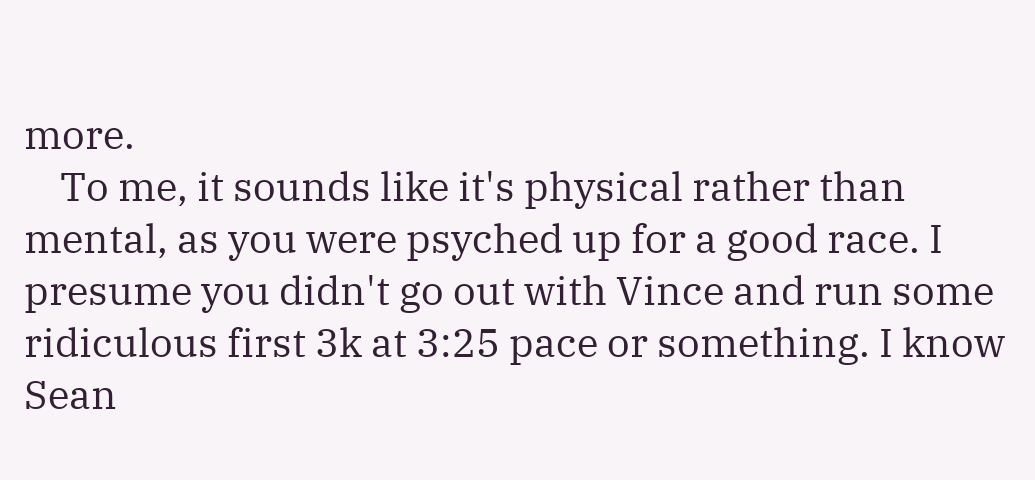more.
    To me, it sounds like it's physical rather than mental, as you were psyched up for a good race. I presume you didn't go out with Vince and run some ridiculous first 3k at 3:25 pace or something. I know Sean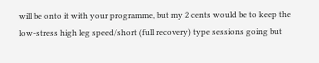will be onto it with your programme, but my 2 cents would be to keep the low-stress high leg speed/short (full recovery) type sessions going but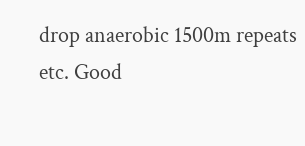drop anaerobic 1500m repeats etc. Good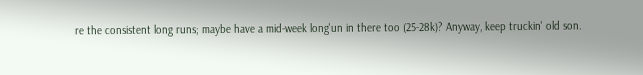re the consistent long runs; maybe have a mid-week long'un in there too (25-28k)? Anyway, keep truckin' old son.